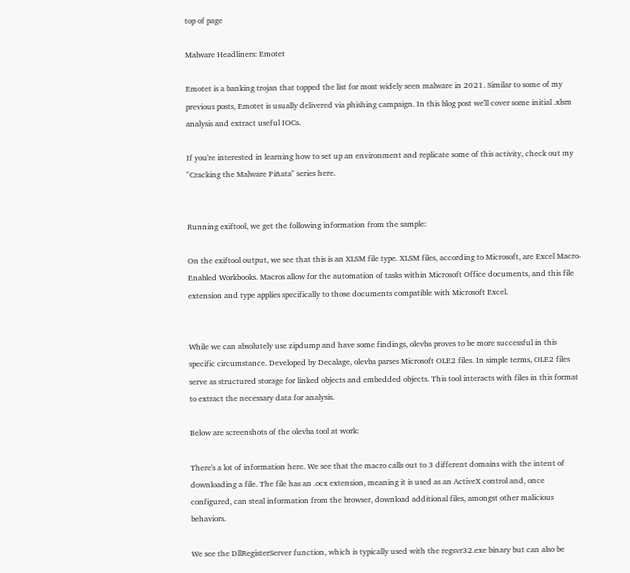top of page

Malware Headliners: Emotet

Emotet is a banking trojan that topped the list for most widely seen malware in 2021. Similar to some of my previous posts, Emotet is usually delivered via phishing campaign. In this blog post we'll cover some initial .xlsm analysis and extract useful IOCs.

If you're interested in learning how to set up an environment and replicate some of this activity, check out my "Cracking the Malware Piñata" series here.


Running exiftool, we get the following information from the sample:

On the exiftool output, we see that this is an XLSM file type. XLSM files, according to Microsoft, are Excel Macro-Enabled Workbooks. Macros allow for the automation of tasks within Microsoft Office documents, and this file extension and type applies specifically to those documents compatible with Microsoft Excel.


While we can absolutely use zipdump and have some findings, olevba proves to be more successful in this specific circumstance. Developed by Decalage, olevba parses Microsoft OLE2 files. In simple terms, OLE2 files serve as structured storage for linked objects and embedded objects. This tool interacts with files in this format to extract the necessary data for analysis.

Below are screenshots of the olevba tool at work:

There's a lot of information here. We see that the macro calls out to 3 different domains with the intent of downloading a file. The file has an .ocx extension, meaning it is used as an ActiveX control and, once configured, can steal information from the browser, download additional files, amongst other malicious behaviors.

We see the DllRegisterServer function, which is typically used with the regsvr32.exe binary but can also be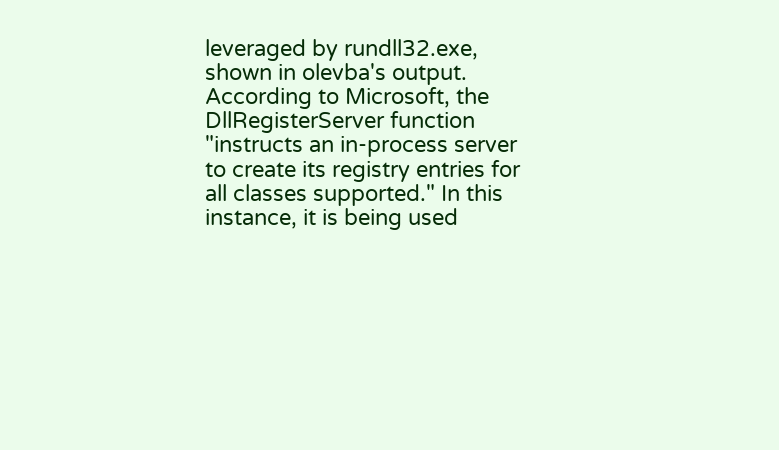leveraged by rundll32.exe, shown in olevba's output. According to Microsoft, the DllRegisterServer function "instructs an in-process server to create its registry entries for all classes supported." In this instance, it is being used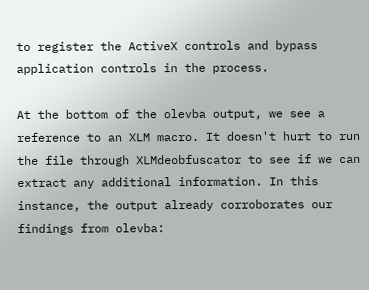to register the ActiveX controls and bypass application controls in the process.

At the bottom of the olevba output, we see a reference to an XLM macro. It doesn't hurt to run the file through XLMdeobfuscator to see if we can extract any additional information. In this instance, the output already corroborates our findings from olevba: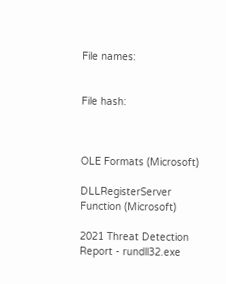File names:


File hash:



OLE Formats (Microsoft)

DLLRegisterServer Function (Microsoft)

2021 Threat Detection Report - rundll32.exe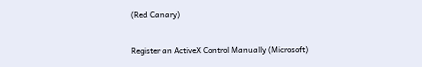(Red Canary)

Register an ActiveX Control Manually (Microsoft)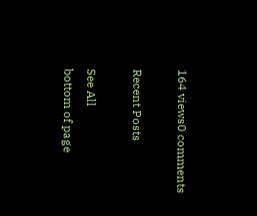164 views0 comments

Recent Posts

See All
bottom of page